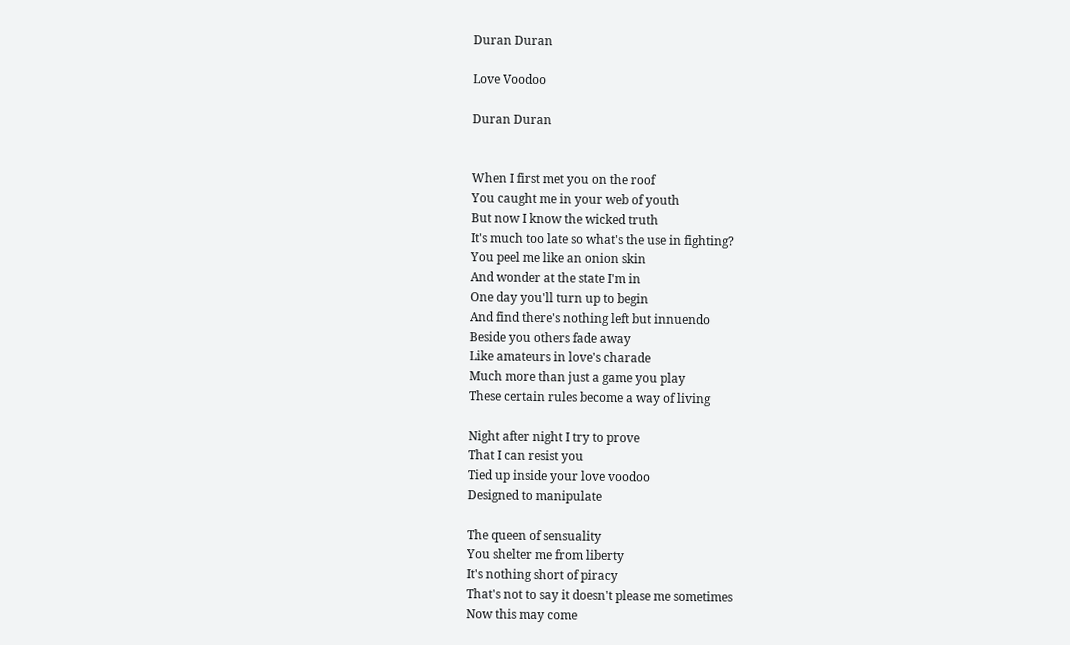Duran Duran

Love Voodoo

Duran Duran


When I first met you on the roof
You caught me in your web of youth
But now I know the wicked truth
It's much too late so what's the use in fighting?
You peel me like an onion skin
And wonder at the state I'm in
One day you'll turn up to begin
And find there's nothing left but innuendo
Beside you others fade away
Like amateurs in love's charade
Much more than just a game you play
These certain rules become a way of living

Night after night I try to prove
That I can resist you
Tied up inside your love voodoo
Designed to manipulate

The queen of sensuality
You shelter me from liberty
It's nothing short of piracy
That's not to say it doesn't please me sometimes
Now this may come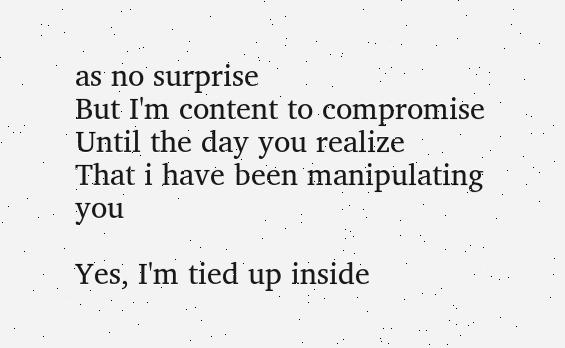as no surprise
But I'm content to compromise
Until the day you realize
That i have been manipulating you

Yes, I'm tied up inside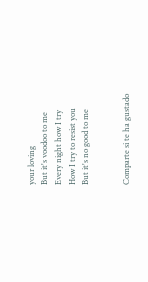your loving
But it's voodoo to me
Every night how I try
How I try to resist you
But it's no good to me


Comparte si te ha gustado